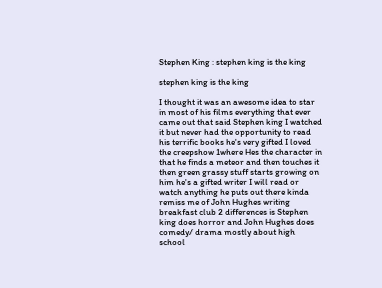Stephen King : stephen king is the king

stephen king is the king

I thought it was an awesome idea to star in most of his films everything that ever came out that said Stephen king I watched it but never had the opportunity to read his terrific books he's very gifted I loved the creepshow 1where Hes the character in that he finds a meteor and then touches it then green grassy stuff starts growing on him he's a gifted writer I will read or watch anything he puts out there kinda remiss me of John Hughes writing breakfast club 2 differences is Stephen king does horror and John Hughes does comedy/ drama mostly about high school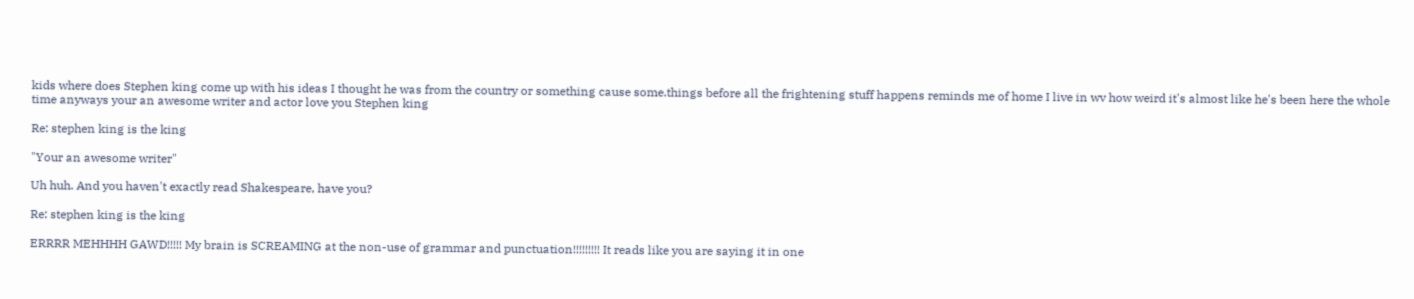kids where does Stephen king come up with his ideas I thought he was from the country or something cause some.things before all the frightening stuff happens reminds me of home I live in wv how weird it's almost like he's been here the whole time anyways your an awesome writer and actor love you Stephen king

Re: stephen king is the king

"Your an awesome writer"

Uh huh. And you haven't exactly read Shakespeare, have you?

Re: stephen king is the king

ERRRR MEHHHH GAWD!!!!! My brain is SCREAMING at the non-use of grammar and punctuation!!!!!!!!! It reads like you are saying it in one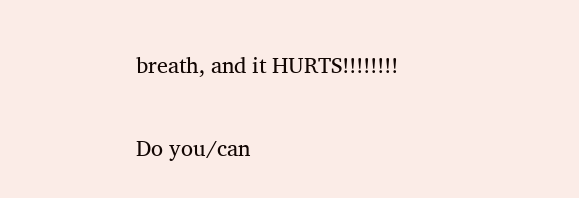breath, and it HURTS!!!!!!!!

Do you/can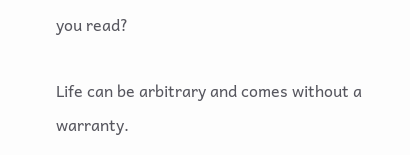you read?

Life can be arbitrary and comes without a warranty.